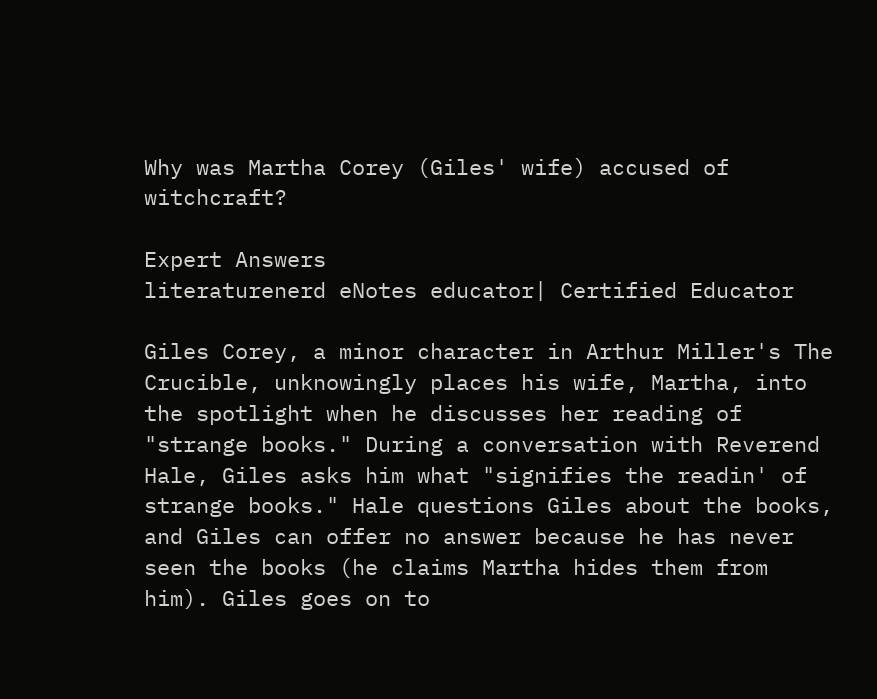Why was Martha Corey (Giles' wife) accused of witchcraft?

Expert Answers
literaturenerd eNotes educator| Certified Educator

Giles Corey, a minor character in Arthur Miller's The Crucible, unknowingly places his wife, Martha, into the spotlight when he discusses her reading of "strange books." During a conversation with Reverend Hale, Giles asks him what "signifies the readin' of strange books." Hale questions Giles about the books, and Giles can offer no answer because he has never seen the books (he claims Martha hides them from him). Giles goes on to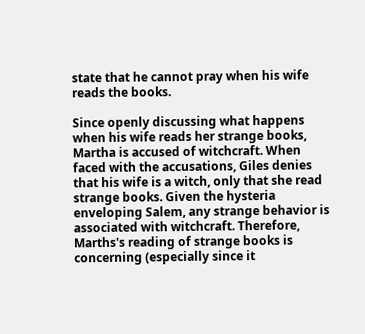state that he cannot pray when his wife reads the books.

Since openly discussing what happens when his wife reads her strange books, Martha is accused of witchcraft. When faced with the accusations, Giles denies that his wife is a witch, only that she read strange books. Given the hysteria enveloping Salem, any strange behavior is associated with witchcraft. Therefore, Marths's reading of strange books is concerning (especially since it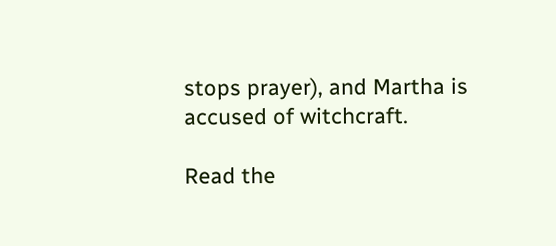stops prayer), and Martha is accused of witchcraft.

Read the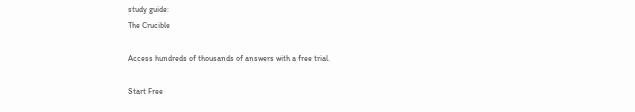study guide:
The Crucible

Access hundreds of thousands of answers with a free trial.

Start Free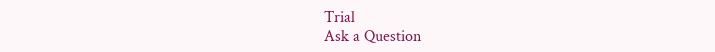Trial
Ask a Question